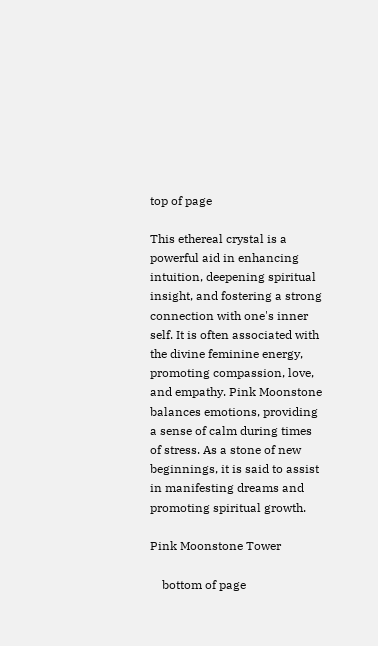top of page

This ethereal crystal is a powerful aid in enhancing intuition, deepening spiritual insight, and fostering a strong connection with one's inner self. It is often associated with the divine feminine energy, promoting compassion, love, and empathy. Pink Moonstone balances emotions, providing a sense of calm during times of stress. As a stone of new beginnings, it is said to assist in manifesting dreams and promoting spiritual growth.

Pink Moonstone Tower

    bottom of page